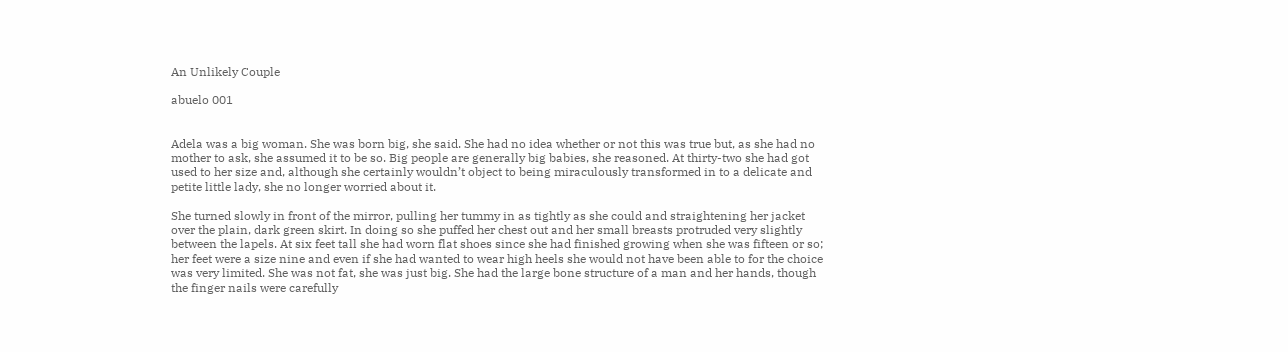An Unlikely Couple

abuelo 001


Adela was a big woman. She was born big, she said. She had no idea whether or not this was true but, as she had no mother to ask, she assumed it to be so. Big people are generally big babies, she reasoned. At thirty-two she had got used to her size and, although she certainly wouldn’t object to being miraculously transformed in to a delicate and petite little lady, she no longer worried about it.

She turned slowly in front of the mirror, pulling her tummy in as tightly as she could and straightening her jacket over the plain, dark green skirt. In doing so she puffed her chest out and her small breasts protruded very slightly between the lapels. At six feet tall she had worn flat shoes since she had finished growing when she was fifteen or so; her feet were a size nine and even if she had wanted to wear high heels she would not have been able to for the choice was very limited. She was not fat, she was just big. She had the large bone structure of a man and her hands, though the finger nails were carefully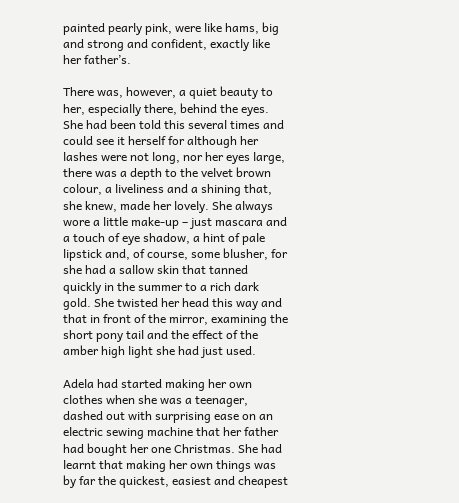painted pearly pink, were like hams, big and strong and confident, exactly like her father’s.

There was, however, a quiet beauty to her, especially there, behind the eyes. She had been told this several times and could see it herself for although her lashes were not long, nor her eyes large, there was a depth to the velvet brown colour, a liveliness and a shining that, she knew, made her lovely. She always wore a little make-up – just mascara and a touch of eye shadow, a hint of pale lipstick and, of course, some blusher, for she had a sallow skin that tanned quickly in the summer to a rich dark gold. She twisted her head this way and that in front of the mirror, examining the short pony tail and the effect of the amber high light she had just used.

Adela had started making her own clothes when she was a teenager, dashed out with surprising ease on an electric sewing machine that her father had bought her one Christmas. She had learnt that making her own things was by far the quickest, easiest and cheapest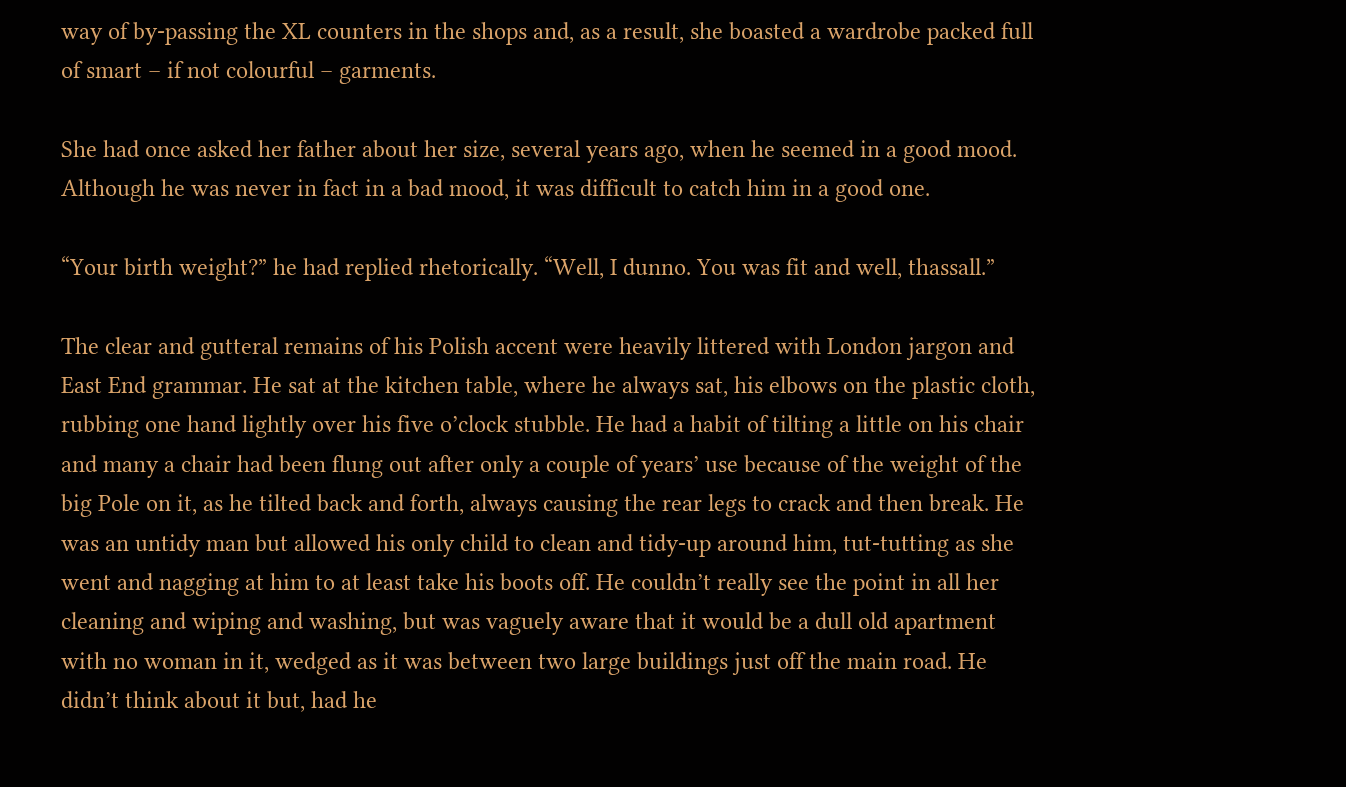way of by-passing the XL counters in the shops and, as a result, she boasted a wardrobe packed full of smart – if not colourful – garments.

She had once asked her father about her size, several years ago, when he seemed in a good mood. Although he was never in fact in a bad mood, it was difficult to catch him in a good one.

“Your birth weight?” he had replied rhetorically. “Well, I dunno. You was fit and well, thassall.”

The clear and gutteral remains of his Polish accent were heavily littered with London jargon and East End grammar. He sat at the kitchen table, where he always sat, his elbows on the plastic cloth, rubbing one hand lightly over his five o’clock stubble. He had a habit of tilting a little on his chair and many a chair had been flung out after only a couple of years’ use because of the weight of the big Pole on it, as he tilted back and forth, always causing the rear legs to crack and then break. He was an untidy man but allowed his only child to clean and tidy-up around him, tut-tutting as she went and nagging at him to at least take his boots off. He couldn’t really see the point in all her cleaning and wiping and washing, but was vaguely aware that it would be a dull old apartment with no woman in it, wedged as it was between two large buildings just off the main road. He didn’t think about it but, had he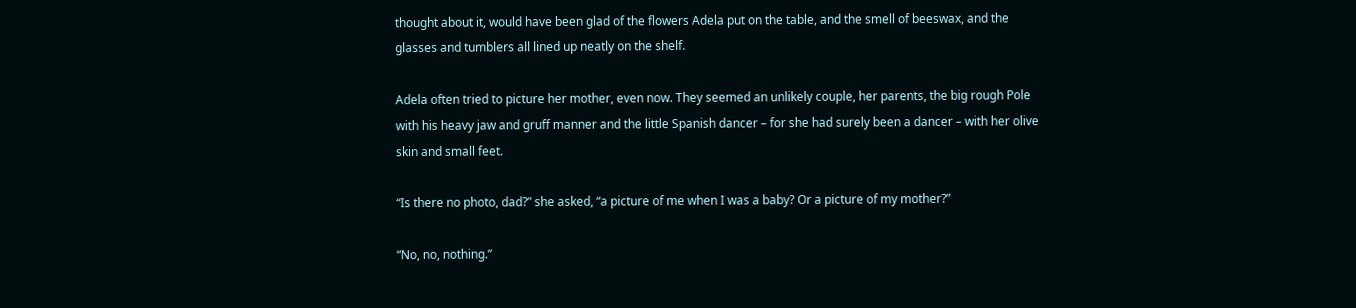thought about it, would have been glad of the flowers Adela put on the table, and the smell of beeswax, and the glasses and tumblers all lined up neatly on the shelf.

Adela often tried to picture her mother, even now. They seemed an unlikely couple, her parents, the big rough Pole with his heavy jaw and gruff manner and the little Spanish dancer – for she had surely been a dancer – with her olive skin and small feet.

“Is there no photo, dad?” she asked, “a picture of me when I was a baby? Or a picture of my mother?”

“No, no, nothing.”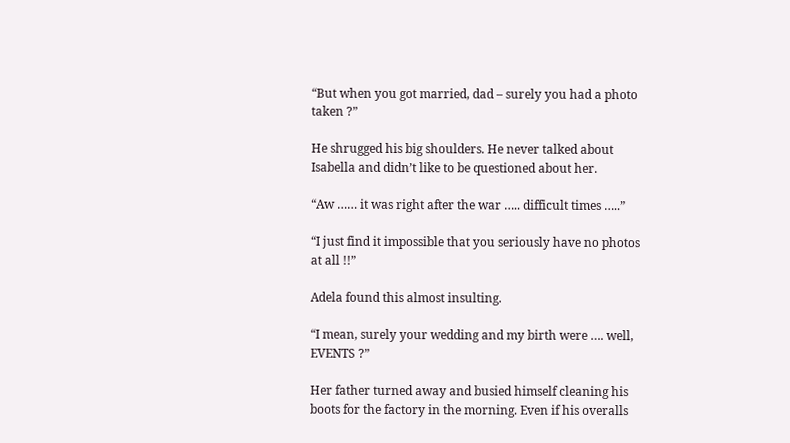“But when you got married, dad – surely you had a photo taken ?”

He shrugged his big shoulders. He never talked about Isabella and didn’t like to be questioned about her.

“Aw …… it was right after the war ….. difficult times …..”

“I just find it impossible that you seriously have no photos at all !!”

Adela found this almost insulting.

“I mean, surely your wedding and my birth were …. well, EVENTS ?”

Her father turned away and busied himself cleaning his boots for the factory in the morning. Even if his overalls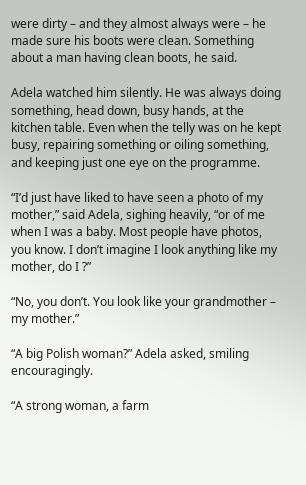were dirty – and they almost always were – he made sure his boots were clean. Something about a man having clean boots, he said.

Adela watched him silently. He was always doing something, head down, busy hands, at the kitchen table. Even when the telly was on he kept busy, repairing something or oiling something, and keeping just one eye on the programme.

“I’d just have liked to have seen a photo of my mother,” said Adela, sighing heavily, “or of me when I was a baby. Most people have photos, you know. I don’t imagine I look anything like my mother, do I ?”

“No, you don’t. You look like your grandmother – my mother.”

“A big Polish woman?” Adela asked, smiling encouragingly.

“A strong woman, a farm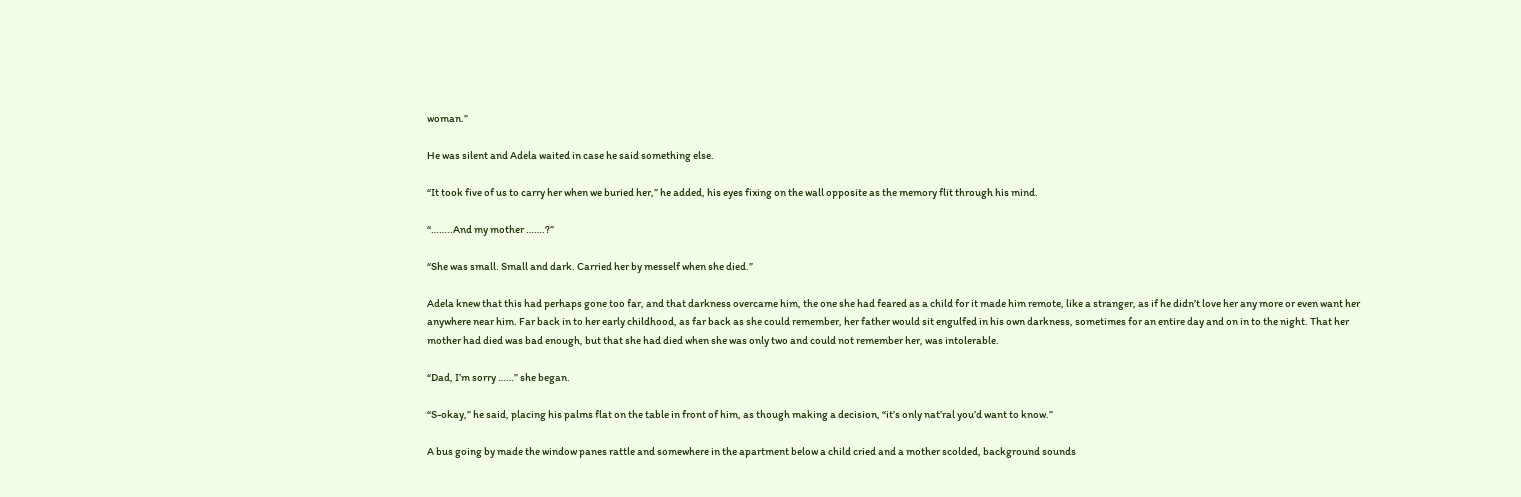woman.”

He was silent and Adela waited in case he said something else.

“It took five of us to carry her when we buried her,” he added, his eyes fixing on the wall opposite as the memory flit through his mind.

“……..And my mother …….?”

“She was small. Small and dark. Carried her by mesself when she died.”

Adela knew that this had perhaps gone too far, and that darkness overcame him, the one she had feared as a child for it made him remote, like a stranger, as if he didn’t love her any more or even want her anywhere near him. Far back in to her early childhood, as far back as she could remember, her father would sit engulfed in his own darkness, sometimes for an entire day and on in to the night. That her mother had died was bad enough, but that she had died when she was only two and could not remember her, was intolerable.

“Dad, I’m sorry ……” she began.

“S-okay,” he said, placing his palms flat on the table in front of him, as though making a decision, “it’s only nat’ral you’d want to know.”

A bus going by made the window panes rattle and somewhere in the apartment below a child cried and a mother scolded, background sounds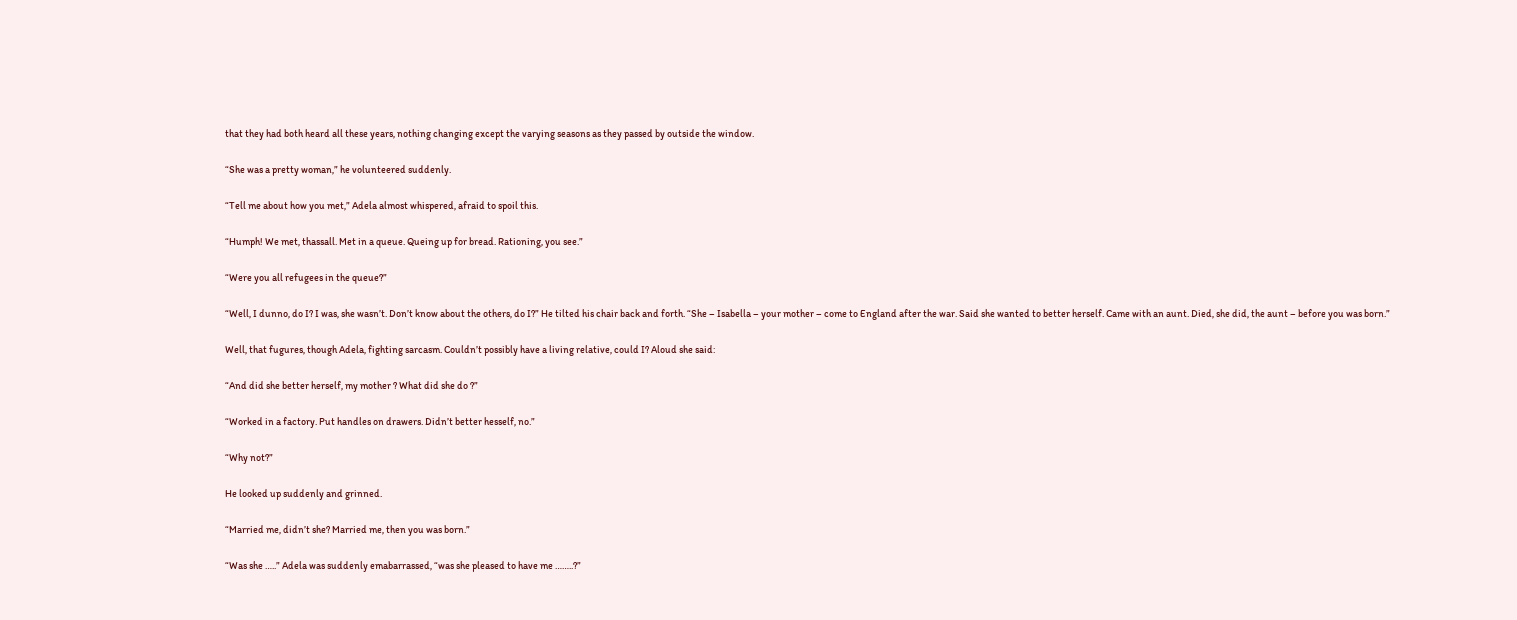that they had both heard all these years, nothing changing except the varying seasons as they passed by outside the window.

“She was a pretty woman,” he volunteered suddenly.

“Tell me about how you met,” Adela almost whispered, afraid to spoil this.

“Humph! We met, thassall. Met in a queue. Queing up for bread. Rationing, you see.”

“Were you all refugees in the queue?”

“Well, I dunno, do I? I was, she wasn’t. Don’t know about the others, do I?” He tilted his chair back and forth. “She – Isabella – your mother – come to England after the war. Said she wanted to better herself. Came with an aunt. Died, she did, the aunt – before you was born.”

Well, that fugures, though Adela, fighting sarcasm. Couldn’t possibly have a living relative, could I? Aloud she said:

“And did she better herself, my mother ? What did she do ?”

“Worked in a factory. Put handles on drawers. Didn’t better hesself, no.”

“Why not?”

He looked up suddenly and grinned.

“Married me, didn’t she? Married me, then you was born.”

“Was she …..” Adela was suddenly emabarrassed, “was she pleased to have me ……..?”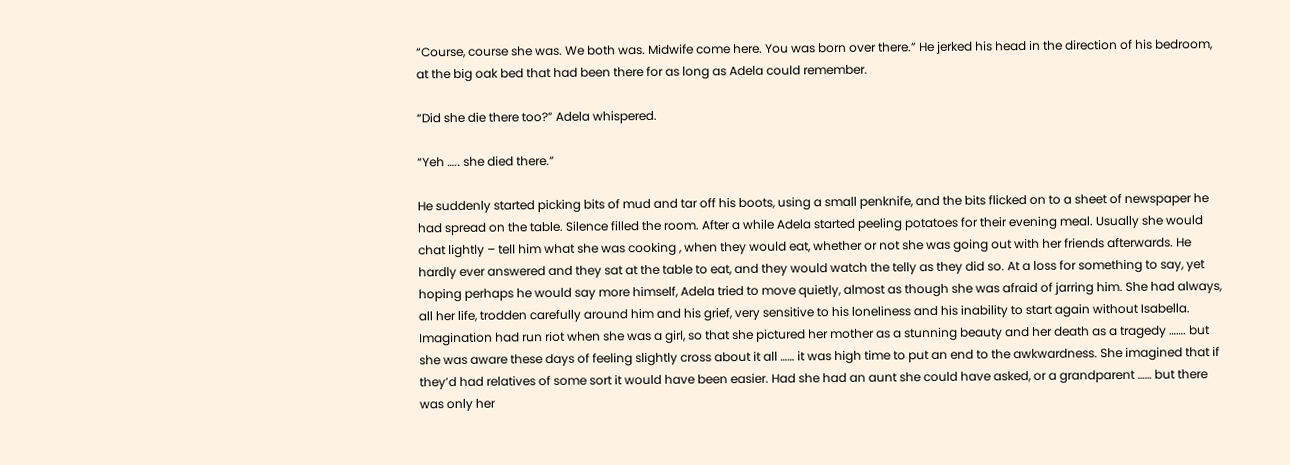“Course, course she was. We both was. Midwife come here. You was born over there.” He jerked his head in the direction of his bedroom, at the big oak bed that had been there for as long as Adela could remember.

“Did she die there too?” Adela whispered.

“Yeh ….. she died there.”

He suddenly started picking bits of mud and tar off his boots, using a small penknife, and the bits flicked on to a sheet of newspaper he had spread on the table. Silence filled the room. After a while Adela started peeling potatoes for their evening meal. Usually she would chat lightly – tell him what she was cooking , when they would eat, whether or not she was going out with her friends afterwards. He hardly ever answered and they sat at the table to eat, and they would watch the telly as they did so. At a loss for something to say, yet hoping perhaps he would say more himself, Adela tried to move quietly, almost as though she was afraid of jarring him. She had always, all her life, trodden carefully around him and his grief, very sensitive to his loneliness and his inability to start again without Isabella. Imagination had run riot when she was a girl, so that she pictured her mother as a stunning beauty and her death as a tragedy ……. but she was aware these days of feeling slightly cross about it all …… it was high time to put an end to the awkwardness. She imagined that if they’d had relatives of some sort it would have been easier. Had she had an aunt she could have asked, or a grandparent …… but there was only her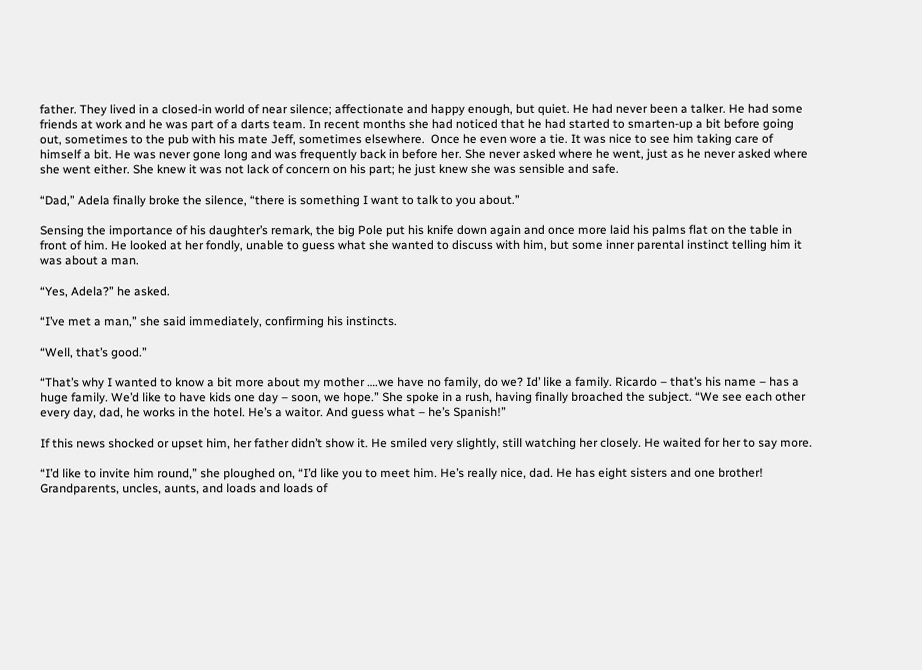father. They lived in a closed-in world of near silence; affectionate and happy enough, but quiet. He had never been a talker. He had some friends at work and he was part of a darts team. In recent months she had noticed that he had started to smarten-up a bit before going out, sometimes to the pub with his mate Jeff, sometimes elsewhere.  Once he even wore a tie. It was nice to see him taking care of himself a bit. He was never gone long and was frequently back in before her. She never asked where he went, just as he never asked where she went either. She knew it was not lack of concern on his part; he just knew she was sensible and safe.

“Dad,” Adela finally broke the silence, “there is something I want to talk to you about.”

Sensing the importance of his daughter’s remark, the big Pole put his knife down again and once more laid his palms flat on the table in front of him. He looked at her fondly, unable to guess what she wanted to discuss with him, but some inner parental instinct telling him it was about a man.

“Yes, Adela?” he asked.

“I’ve met a man,” she said immediately, confirming his instincts.

“Well, that’s good.”

“That’s why I wanted to know a bit more about my mother ….we have no family, do we? Id’ like a family. Ricardo – that’s his name – has a huge family. We’d like to have kids one day – soon, we hope.” She spoke in a rush, having finally broached the subject. “We see each other every day, dad, he works in the hotel. He’s a waitor. And guess what – he’s Spanish!”

If this news shocked or upset him, her father didn’t show it. He smiled very slightly, still watching her closely. He waited for her to say more.

“I’d like to invite him round,” she ploughed on, “I’d like you to meet him. He’s really nice, dad. He has eight sisters and one brother! Grandparents, uncles, aunts, and loads and loads of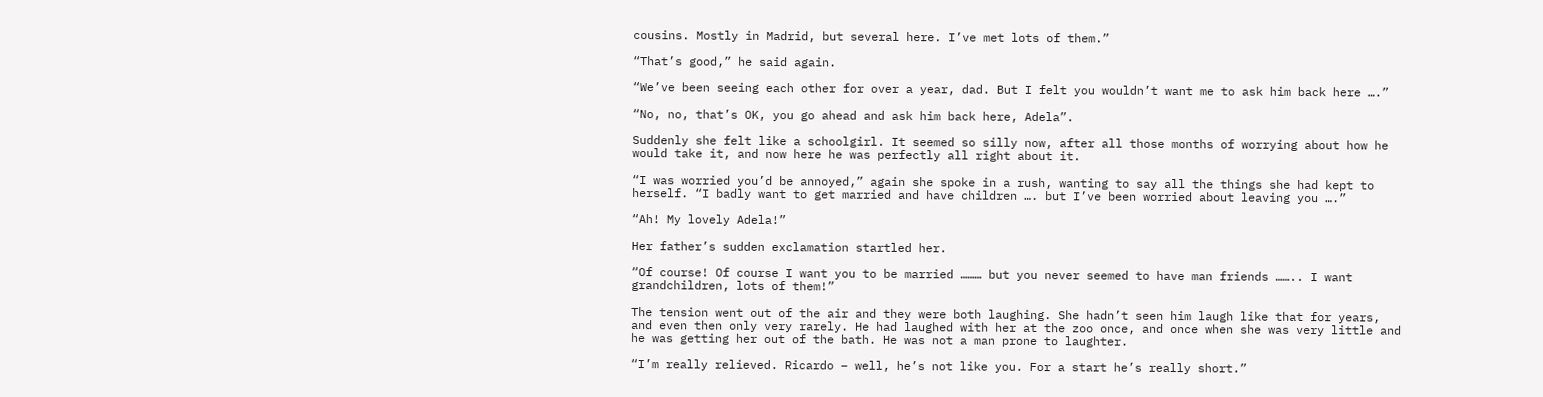cousins. Mostly in Madrid, but several here. I’ve met lots of them.”

“That’s good,” he said again.

“We’ve been seeing each other for over a year, dad. But I felt you wouldn’t want me to ask him back here ….”

“No, no, that’s OK, you go ahead and ask him back here, Adela”.

Suddenly she felt like a schoolgirl. It seemed so silly now, after all those months of worrying about how he would take it, and now here he was perfectly all right about it.

“I was worried you’d be annoyed,” again she spoke in a rush, wanting to say all the things she had kept to herself. “I badly want to get married and have children …. but I’ve been worried about leaving you ….”

“Ah! My lovely Adela!”

Her father’s sudden exclamation startled her.

“Of course! Of course I want you to be married ……… but you never seemed to have man friends …….. I want grandchildren, lots of them!”

The tension went out of the air and they were both laughing. She hadn’t seen him laugh like that for years, and even then only very rarely. He had laughed with her at the zoo once, and once when she was very little and he was getting her out of the bath. He was not a man prone to laughter.

“I’m really relieved. Ricardo – well, he’s not like you. For a start he’s really short.”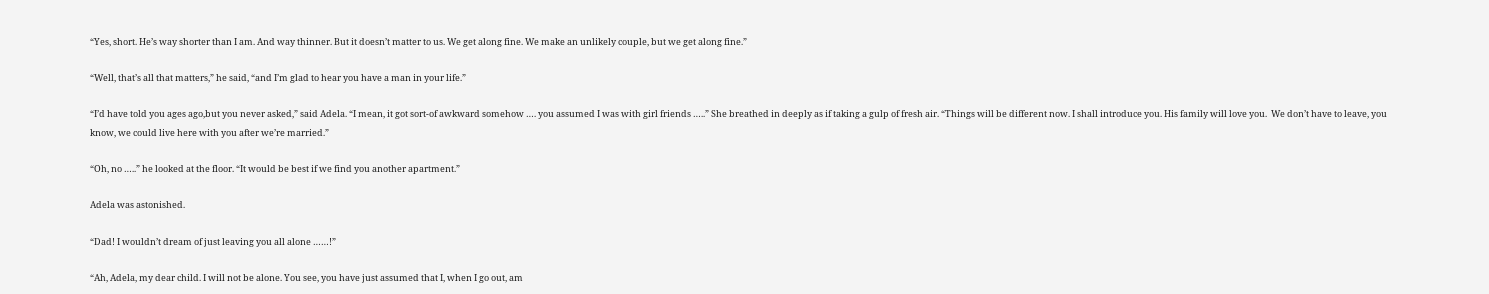“Yes, short. He’s way shorter than I am. And way thinner. But it doesn’t matter to us. We get along fine. We make an unlikely couple, but we get along fine.”

“Well, that’s all that matters,” he said, “and I’m glad to hear you have a man in your life.”

“I’d have told you ages ago,but you never asked,” said Adela. “I mean, it got sort-of awkward somehow …. you assumed I was with girl friends …..” She breathed in deeply as if taking a gulp of fresh air. “Things will be different now. I shall introduce you. His family will love you.  We don’t have to leave, you know, we could live here with you after we’re married.”

“Oh, no …..” he looked at the floor. “It would be best if we find you another apartment.”

Adela was astonished.

“Dad! I wouldn’t dream of just leaving you all alone ……!”

“Ah, Adela, my dear child. I will not be alone. You see, you have just assumed that I, when I go out, am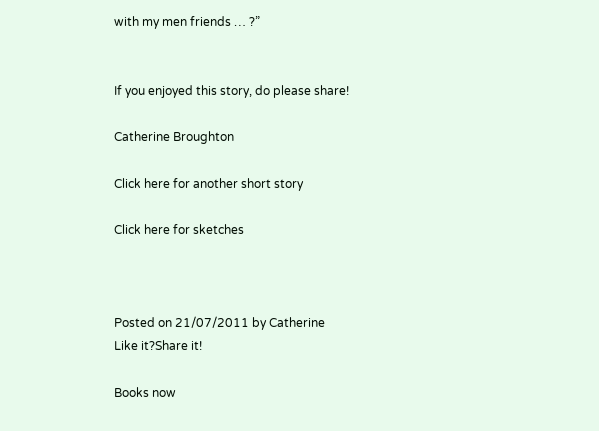with my men friends … ?”


If you enjoyed this story, do please share!

Catherine Broughton

Click here for another short story

Click here for sketches



Posted on 21/07/2011 by Catherine
Like it?Share it!

Books now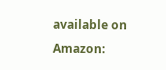available on Amazon: